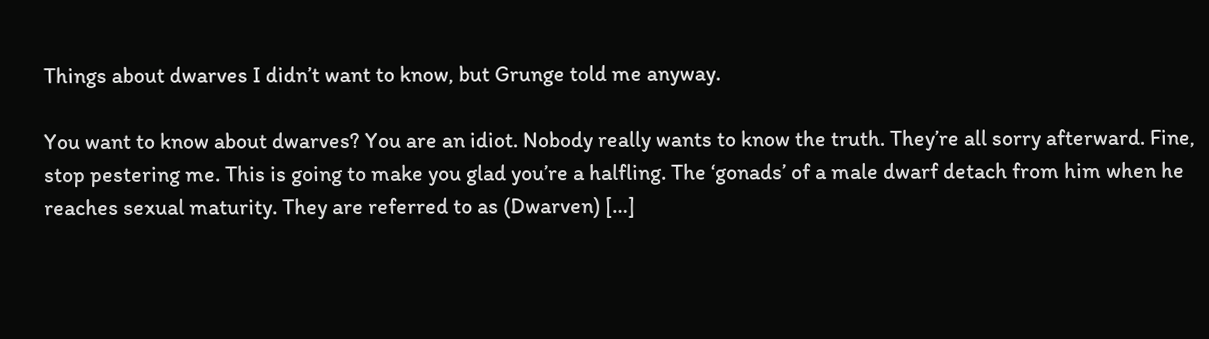Things about dwarves I didn’t want to know, but Grunge told me anyway.

You want to know about dwarves? You are an idiot. Nobody really wants to know the truth. They’re all sorry afterward. Fine, stop pestering me. This is going to make you glad you’re a halfling. The ‘gonads’ of a male dwarf detach from him when he reaches sexual maturity. They are referred to as (Dwarven) […]